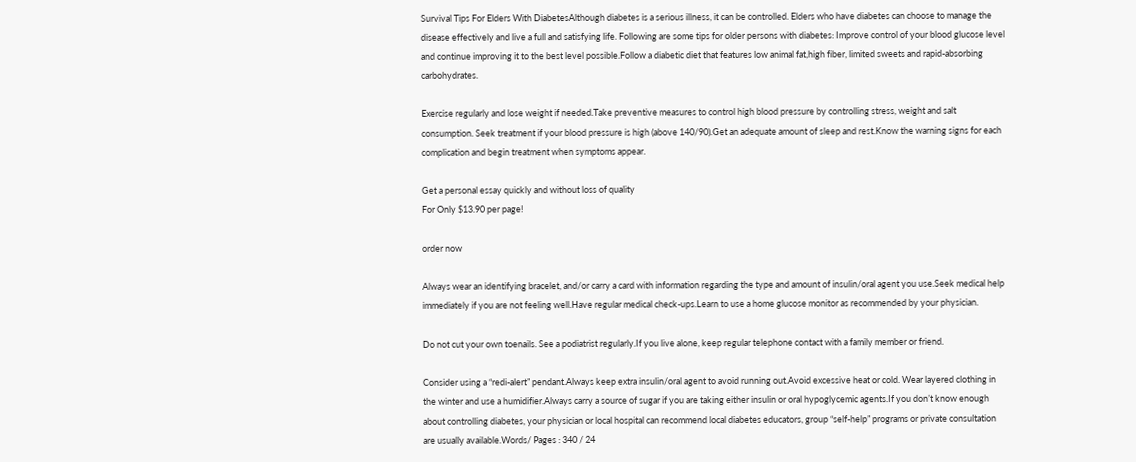Survival Tips For Elders With DiabetesAlthough diabetes is a serious illness, it can be controlled. Elders who have diabetes can choose to manage the disease effectively and live a full and satisfying life. Following are some tips for older persons with diabetes: Improve control of your blood glucose level and continue improving it to the best level possible.Follow a diabetic diet that features low animal fat,high fiber, limited sweets and rapid-absorbing carbohydrates.

Exercise regularly and lose weight if needed.Take preventive measures to control high blood pressure by controlling stress, weight and salt consumption. Seek treatment if your blood pressure is high (above 140/90).Get an adequate amount of sleep and rest.Know the warning signs for each complication and begin treatment when symptoms appear.

Get a personal essay quickly and without loss of quality
For Only $13.90 per page!

order now

Always wear an identifying bracelet, and/or carry a card with information regarding the type and amount of insulin/oral agent you use.Seek medical help immediately if you are not feeling well.Have regular medical check-ups.Learn to use a home glucose monitor as recommended by your physician.

Do not cut your own toenails. See a podiatrist regularly.If you live alone, keep regular telephone contact with a family member or friend.

Consider using a “redi-alert” pendant.Always keep extra insulin/oral agent to avoid running out.Avoid excessive heat or cold. Wear layered clothing in the winter and use a humidifier.Always carry a source of sugar if you are taking either insulin or oral hypoglycemic agents.If you don’t know enough about controlling diabetes, your physician or local hospital can recommend local diabetes educators, group “self-help” programs or private consultation are usually available.Words/ Pages : 340 / 24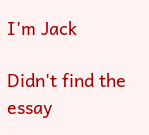I'm Jack

Didn't find the essay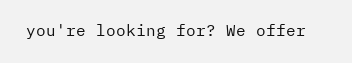you're looking for? We offer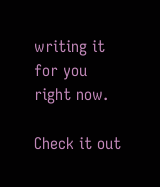writing it for you right now.

Check it out